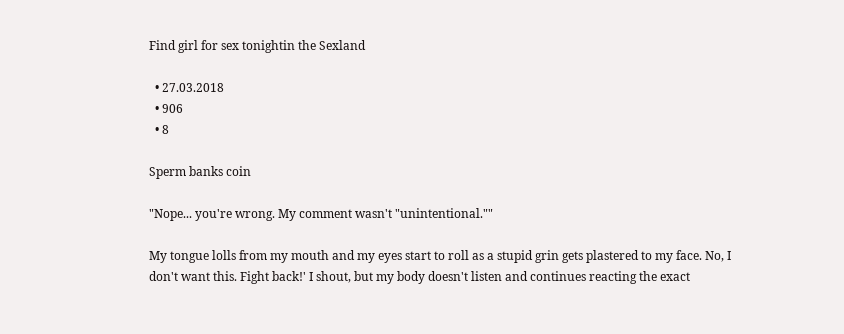Find girl for sex tonightin the Sexland

  • 27.03.2018
  • 906
  • 8

Sperm banks coin

"Nope... you're wrong. My comment wasn't "unintentional.""

My tongue lolls from my mouth and my eyes start to roll as a stupid grin gets plastered to my face. No, I don't want this. Fight back!' I shout, but my body doesn't listen and continues reacting the exact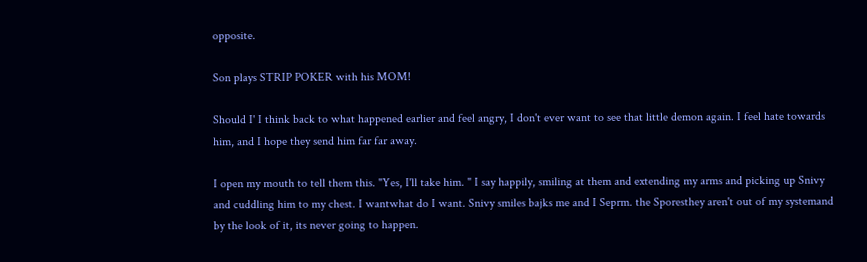opposite.

Son plays STRIP POKER with his MOM!

Should I' I think back to what happened earlier and feel angry, I don't ever want to see that little demon again. I feel hate towards him, and I hope they send him far far away.

I open my mouth to tell them this. "Yes, I'll take him. " I say happily, smiling at them and extending my arms and picking up Snivy and cuddling him to my chest. I wantwhat do I want. Snivy smiles bajks me and I Seprm. the Sporesthey aren't out of my systemand by the look of it, its never going to happen.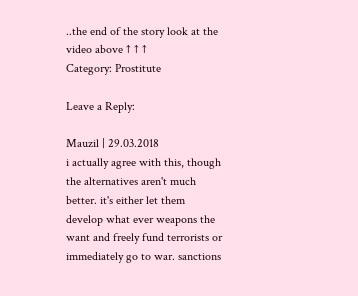..the end of the story look at the video above ↑ ↑ ↑
Category: Prostitute

Leave a Reply:

Mauzil | 29.03.2018
i actually agree with this, though the alternatives aren't much better. it's either let them develop what ever weapons the want and freely fund terrorists or immediately go to war. sanctions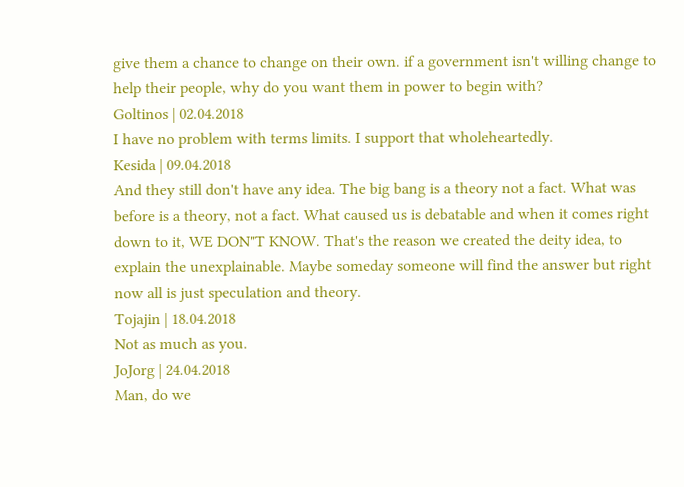give them a chance to change on their own. if a government isn't willing change to help their people, why do you want them in power to begin with?
Goltinos | 02.04.2018
I have no problem with terms limits. I support that wholeheartedly.
Kesida | 09.04.2018
And they still don't have any idea. The big bang is a theory not a fact. What was before is a theory, not a fact. What caused us is debatable and when it comes right down to it, WE DON"T KNOW. That's the reason we created the deity idea, to explain the unexplainable. Maybe someday someone will find the answer but right now all is just speculation and theory.
Tojajin | 18.04.2018
Not as much as you.
JoJorg | 24.04.2018
Man, do we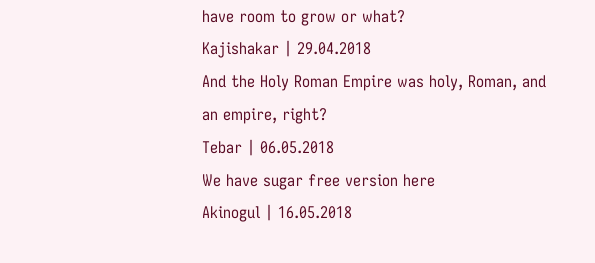have room to grow or what?
Kajishakar | 29.04.2018
And the Holy Roman Empire was holy, Roman, and an empire, right?
Tebar | 06.05.2018
We have sugar free version here
Akinogul | 16.05.2018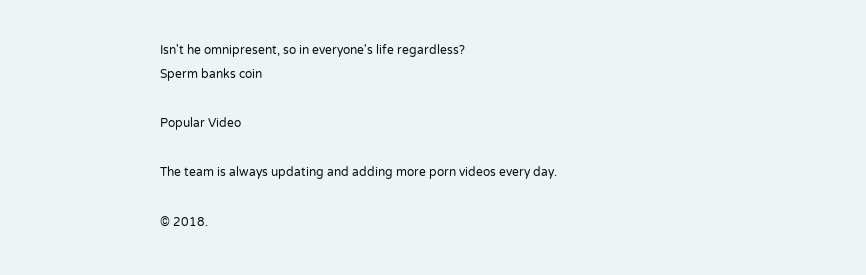Isn't he omnipresent, so in everyone's life regardless?
Sperm banks coin

Popular Video

The team is always updating and adding more porn videos every day.

© 2018.